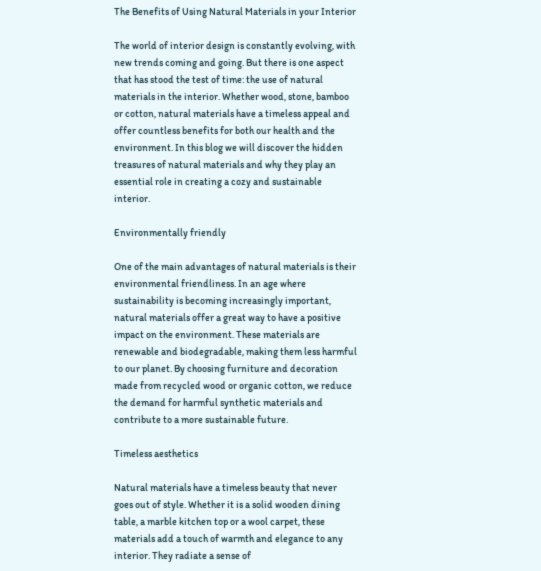The Benefits of Using Natural Materials in your Interior

The world of interior design is constantly evolving, with new trends coming and going. But there is one aspect that has stood the test of time: the use of natural materials in the interior. Whether wood, stone, bamboo or cotton, natural materials have a timeless appeal and offer countless benefits for both our health and the environment. In this blog we will discover the hidden treasures of natural materials and why they play an essential role in creating a cozy and sustainable interior.

Environmentally friendly

One of the main advantages of natural materials is their environmental friendliness. In an age where sustainability is becoming increasingly important, natural materials offer a great way to have a positive impact on the environment. These materials are renewable and biodegradable, making them less harmful to our planet. By choosing furniture and decoration made from recycled wood or organic cotton, we reduce the demand for harmful synthetic materials and contribute to a more sustainable future.

Timeless aesthetics

Natural materials have a timeless beauty that never goes out of style. Whether it is a solid wooden dining table, a marble kitchen top or a wool carpet, these materials add a touch of warmth and elegance to any interior. They radiate a sense of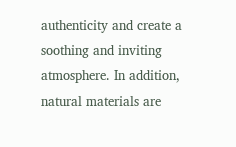authenticity and create a soothing and inviting atmosphere. In addition, natural materials are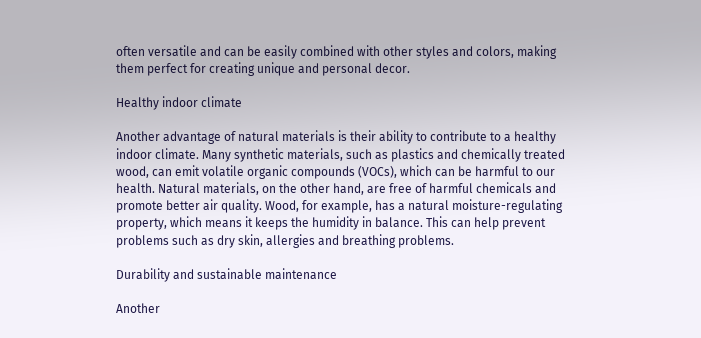often versatile and can be easily combined with other styles and colors, making them perfect for creating unique and personal decor.

Healthy indoor climate

Another advantage of natural materials is their ability to contribute to a healthy indoor climate. Many synthetic materials, such as plastics and chemically treated wood, can emit volatile organic compounds (VOCs), which can be harmful to our health. Natural materials, on the other hand, are free of harmful chemicals and promote better air quality. Wood, for example, has a natural moisture-regulating property, which means it keeps the humidity in balance. This can help prevent problems such as dry skin, allergies and breathing problems.

Durability and sustainable maintenance

Another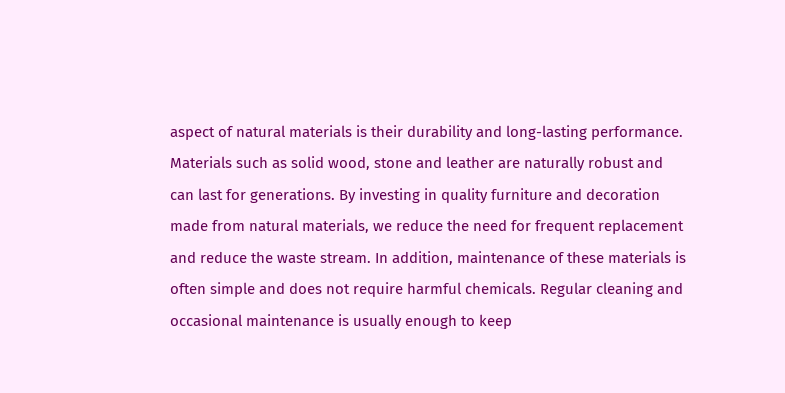aspect of natural materials is their durability and long-lasting performance. Materials such as solid wood, stone and leather are naturally robust and can last for generations. By investing in quality furniture and decoration made from natural materials, we reduce the need for frequent replacement and reduce the waste stream. In addition, maintenance of these materials is often simple and does not require harmful chemicals. Regular cleaning and occasional maintenance is usually enough to keep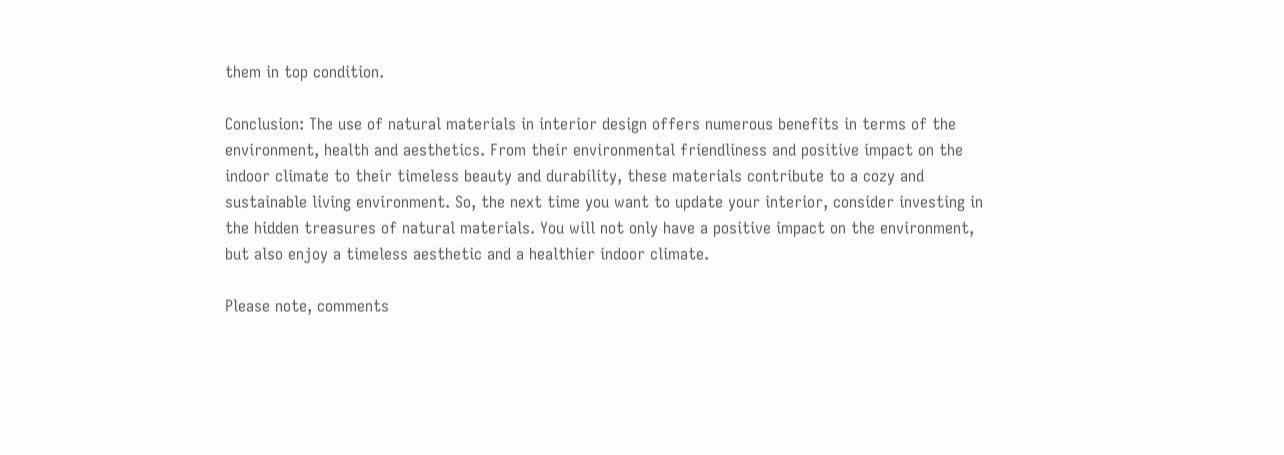them in top condition.

Conclusion: The use of natural materials in interior design offers numerous benefits in terms of the environment, health and aesthetics. From their environmental friendliness and positive impact on the indoor climate to their timeless beauty and durability, these materials contribute to a cozy and sustainable living environment. So, the next time you want to update your interior, consider investing in the hidden treasures of natural materials. You will not only have a positive impact on the environment, but also enjoy a timeless aesthetic and a healthier indoor climate.

Please note, comments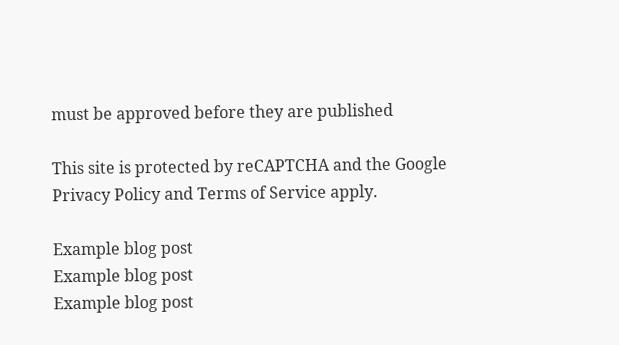must be approved before they are published

This site is protected by reCAPTCHA and the Google Privacy Policy and Terms of Service apply.

Example blog post
Example blog post
Example blog post